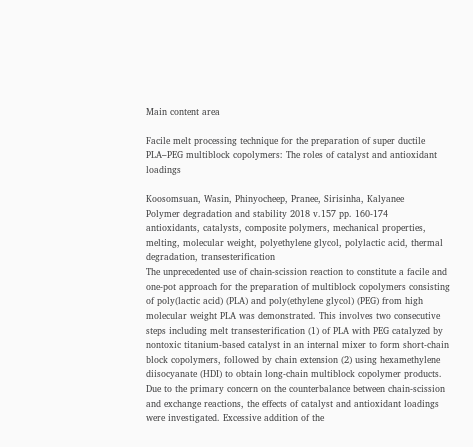Main content area

Facile melt processing technique for the preparation of super ductile PLA–PEG multiblock copolymers: The roles of catalyst and antioxidant loadings

Koosomsuan, Wasin, Phinyocheep, Pranee, Sirisinha, Kalyanee
Polymer degradation and stability 2018 v.157 pp. 160-174
antioxidants, catalysts, composite polymers, mechanical properties, melting, molecular weight, polyethylene glycol, polylactic acid, thermal degradation, transesterification
The unprecedented use of chain-scission reaction to constitute a facile and one-pot approach for the preparation of multiblock copolymers consisting of poly(lactic acid) (PLA) and poly(ethylene glycol) (PEG) from high molecular weight PLA was demonstrated. This involves two consecutive steps including melt transesterification (1) of PLA with PEG catalyzed by nontoxic titanium-based catalyst in an internal mixer to form short-chain block copolymers, followed by chain extension (2) using hexamethylene diisocyanate (HDI) to obtain long-chain multiblock copolymer products. Due to the primary concern on the counterbalance between chain-scission and exchange reactions, the effects of catalyst and antioxidant loadings were investigated. Excessive addition of the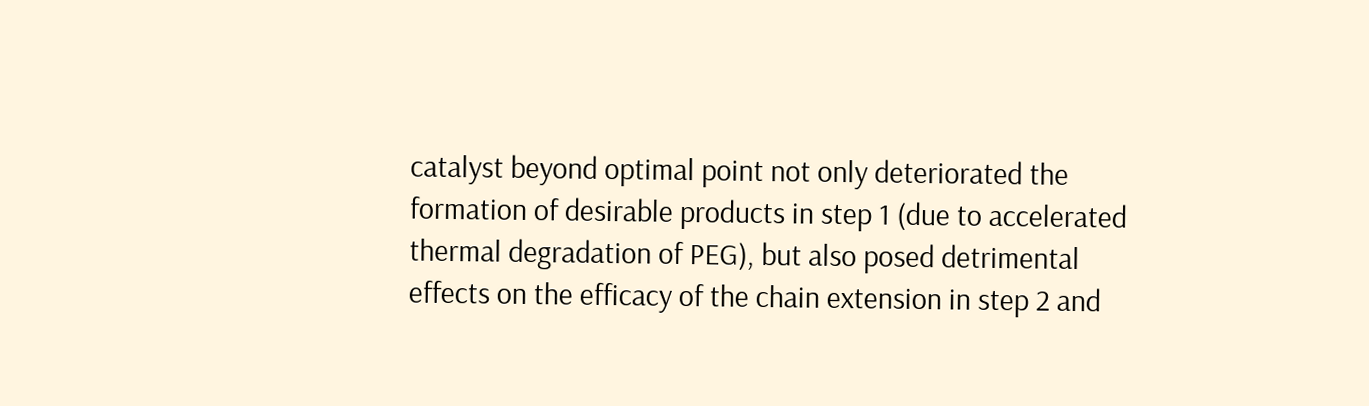catalyst beyond optimal point not only deteriorated the formation of desirable products in step 1 (due to accelerated thermal degradation of PEG), but also posed detrimental effects on the efficacy of the chain extension in step 2 and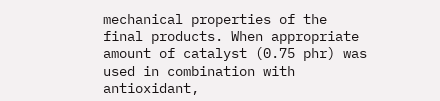mechanical properties of the final products. When appropriate amount of catalyst (0.75 phr) was used in combination with antioxidant,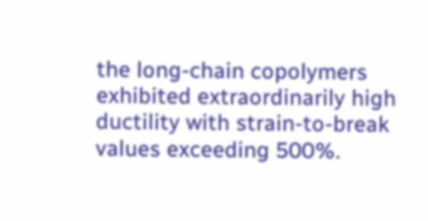the long-chain copolymers exhibited extraordinarily high ductility with strain-to-break values exceeding 500%.